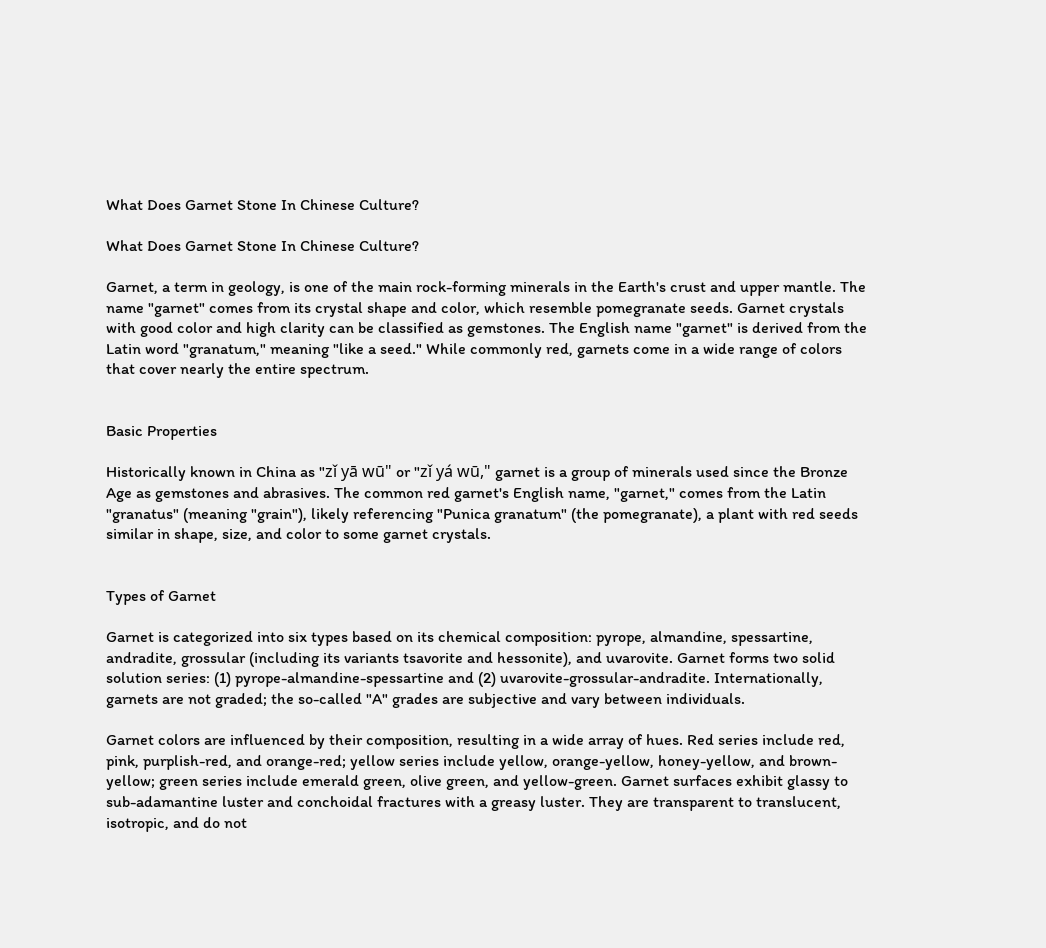What Does Garnet Stone In Chinese Culture?

What Does Garnet Stone In Chinese Culture?

Garnet, a term in geology, is one of the main rock-forming minerals in the Earth's crust and upper mantle. The name "garnet" comes from its crystal shape and color, which resemble pomegranate seeds. Garnet crystals with good color and high clarity can be classified as gemstones. The English name "garnet" is derived from the Latin word "granatum," meaning "like a seed." While commonly red, garnets come in a wide range of colors that cover nearly the entire spectrum.


Basic Properties

Historically known in China as "zǐ yā wū" or "zǐ yá wū," garnet is a group of minerals used since the Bronze Age as gemstones and abrasives. The common red garnet's English name, "garnet," comes from the Latin "granatus" (meaning "grain"), likely referencing "Punica granatum" (the pomegranate), a plant with red seeds similar in shape, size, and color to some garnet crystals.


Types of Garnet

Garnet is categorized into six types based on its chemical composition: pyrope, almandine, spessartine, andradite, grossular (including its variants tsavorite and hessonite), and uvarovite. Garnet forms two solid solution series: (1) pyrope-almandine-spessartine and (2) uvarovite-grossular-andradite. Internationally, garnets are not graded; the so-called "A" grades are subjective and vary between individuals.

Garnet colors are influenced by their composition, resulting in a wide array of hues. Red series include red, pink, purplish-red, and orange-red; yellow series include yellow, orange-yellow, honey-yellow, and brown-yellow; green series include emerald green, olive green, and yellow-green. Garnet surfaces exhibit glassy to sub-adamantine luster and conchoidal fractures with a greasy luster. They are transparent to translucent, isotropic, and do not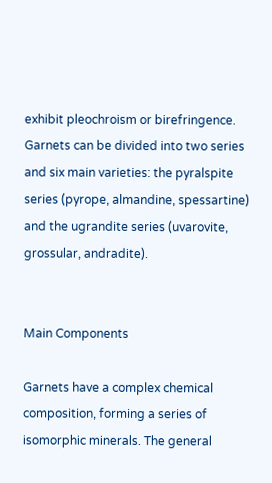exhibit pleochroism or birefringence. Garnets can be divided into two series and six main varieties: the pyralspite series (pyrope, almandine, spessartine) and the ugrandite series (uvarovite, grossular, andradite).


Main Components

Garnets have a complex chemical composition, forming a series of isomorphic minerals. The general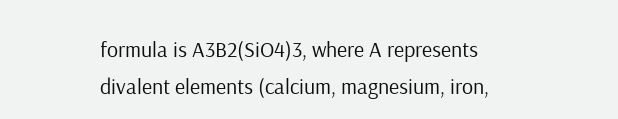formula is A3B2(SiO4)3, where A represents divalent elements (calcium, magnesium, iron,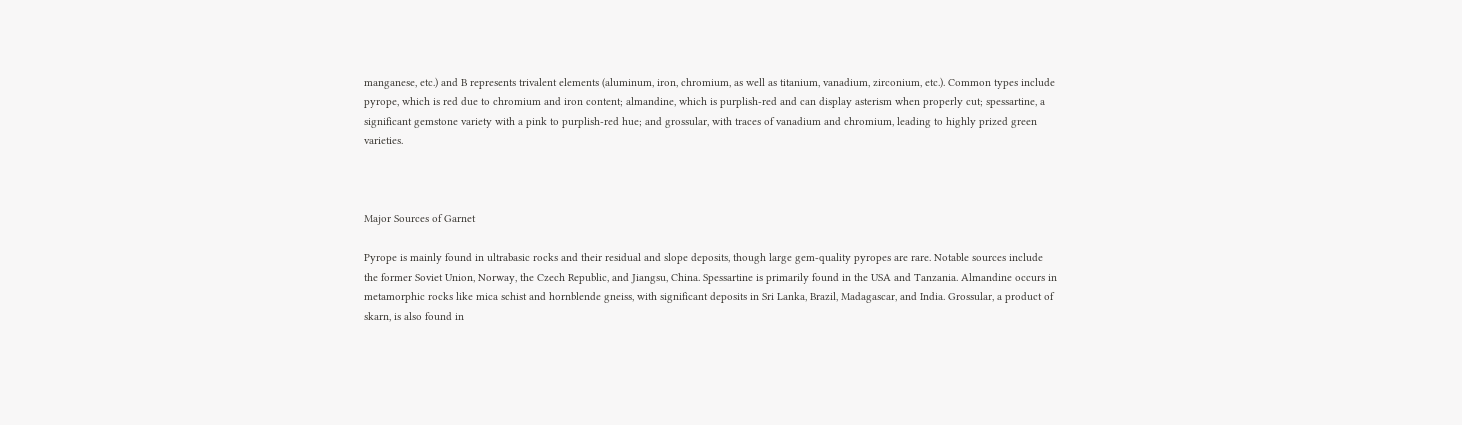manganese, etc.) and B represents trivalent elements (aluminum, iron, chromium, as well as titanium, vanadium, zirconium, etc.). Common types include pyrope, which is red due to chromium and iron content; almandine, which is purplish-red and can display asterism when properly cut; spessartine, a significant gemstone variety with a pink to purplish-red hue; and grossular, with traces of vanadium and chromium, leading to highly prized green varieties.



Major Sources of Garnet

Pyrope is mainly found in ultrabasic rocks and their residual and slope deposits, though large gem-quality pyropes are rare. Notable sources include the former Soviet Union, Norway, the Czech Republic, and Jiangsu, China. Spessartine is primarily found in the USA and Tanzania. Almandine occurs in metamorphic rocks like mica schist and hornblende gneiss, with significant deposits in Sri Lanka, Brazil, Madagascar, and India. Grossular, a product of skarn, is also found in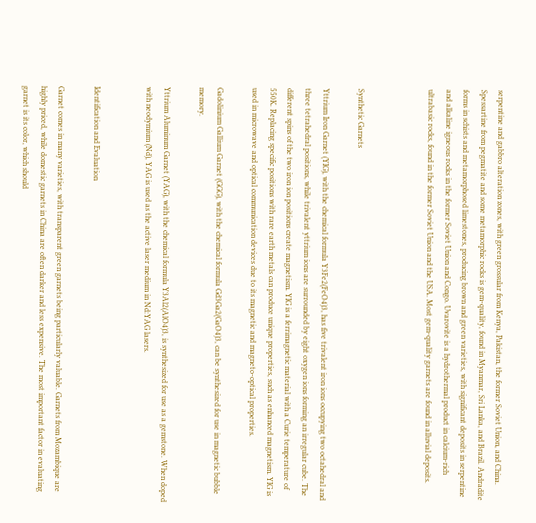serpentine and gabbro alteration zones, with green grossular from Kenya, Pakistan, the former Soviet Union, and China. Spessartine from pegmatite and some metamorphic rocks is gem-quality, found in Myanmar, Sri Lanka, and Brazil. Andradite forms in schists and metamorphosed limestones, producing brown and green varieties, with significant deposits in serpentine and alkaline igneous rocks in the former Soviet Union and Congo. Uvarovite is a hydrothermal product in calcium-rich ultrabasic rocks, found in the former Soviet Union and the USA. Most gem-quality garnets are found in alluvial deposits.



Synthetic Garnets

Yttrium Iron Garnet (YIG), with the chemical formula Y3Fe2(FeO4)3, has five trivalent iron ions occupying two octahedral and three tetrahedral positions, while trivalent yttrium ions are surrounded by eight oxygen ions forming an irregular cube. The different spins of the two iron ion positions create magnetism. YIG is a ferrimagnetic material with a Curie temperature of 550K. Replacing specific positions with rare earth metals can produce unique properties, such as enhanced magnetism. YIG is used in microwave and optical communication devices due to its magnetic and magneto-optical properties.

Gadolinium Gallium Garnet (GGG), with the chemical formula Gd3Ga2(GaO4)3, can be synthesized for use in magnetic bubble memory.

Yttrium Aluminum Garnet (YAG), with the chemical formula Y3Al2(AlO4)3, is synthesized for use as a gemstone. When doped with neodymium (Nd), YAG is used as the active laser medium in Nd:YAG lasers.


Identification and Evaluation

Garnet comes in many varieties, with transparent green garnets being particularly valuable. Garnets from Mozambique are highly priced, while domestic garnets in China are often darker and less expensive. The most important factor in evaluating garnet is its color, which should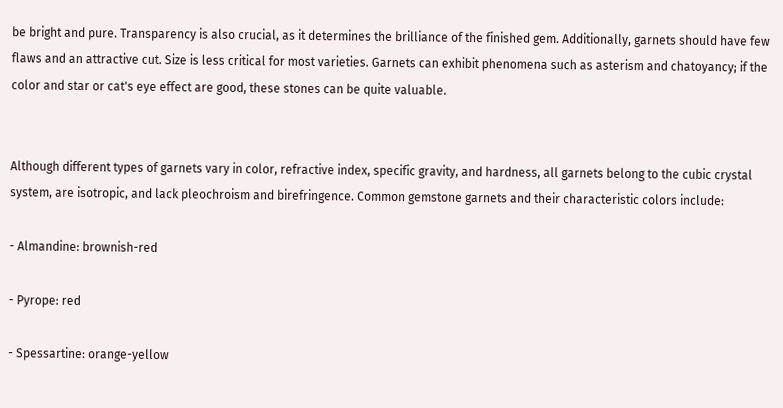be bright and pure. Transparency is also crucial, as it determines the brilliance of the finished gem. Additionally, garnets should have few flaws and an attractive cut. Size is less critical for most varieties. Garnets can exhibit phenomena such as asterism and chatoyancy; if the color and star or cat's eye effect are good, these stones can be quite valuable.


Although different types of garnets vary in color, refractive index, specific gravity, and hardness, all garnets belong to the cubic crystal system, are isotropic, and lack pleochroism and birefringence. Common gemstone garnets and their characteristic colors include:

- Almandine: brownish-red

- Pyrope: red

- Spessartine: orange-yellow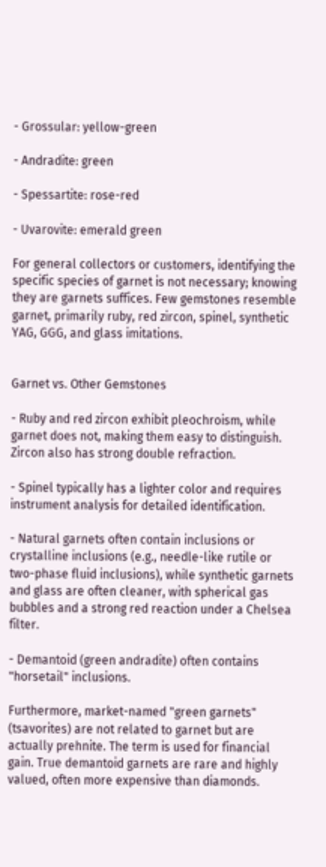- Grossular: yellow-green

- Andradite: green

- Spessartite: rose-red

- Uvarovite: emerald green

For general collectors or customers, identifying the specific species of garnet is not necessary; knowing they are garnets suffices. Few gemstones resemble garnet, primarily ruby, red zircon, spinel, synthetic YAG, GGG, and glass imitations.


Garnet vs. Other Gemstones

- Ruby and red zircon exhibit pleochroism, while garnet does not, making them easy to distinguish. Zircon also has strong double refraction.

- Spinel typically has a lighter color and requires instrument analysis for detailed identification.

- Natural garnets often contain inclusions or crystalline inclusions (e.g., needle-like rutile or two-phase fluid inclusions), while synthetic garnets and glass are often cleaner, with spherical gas bubbles and a strong red reaction under a Chelsea filter.

- Demantoid (green andradite) often contains "horsetail" inclusions.

Furthermore, market-named "green garnets" (tsavorites) are not related to garnet but are actually prehnite. The term is used for financial gain. True demantoid garnets are rare and highly valued, often more expensive than diamonds.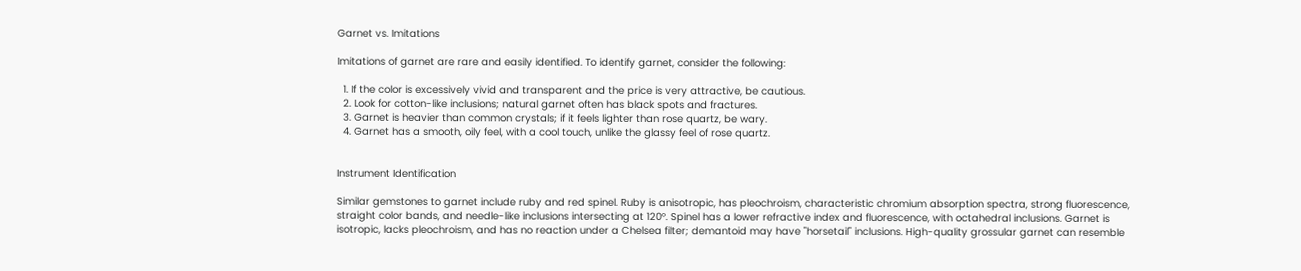Garnet vs. Imitations

Imitations of garnet are rare and easily identified. To identify garnet, consider the following:

  1. If the color is excessively vivid and transparent and the price is very attractive, be cautious.
  2. Look for cotton-like inclusions; natural garnet often has black spots and fractures.
  3. Garnet is heavier than common crystals; if it feels lighter than rose quartz, be wary.
  4. Garnet has a smooth, oily feel, with a cool touch, unlike the glassy feel of rose quartz.


Instrument Identification

Similar gemstones to garnet include ruby and red spinel. Ruby is anisotropic, has pleochroism, characteristic chromium absorption spectra, strong fluorescence, straight color bands, and needle-like inclusions intersecting at 120°. Spinel has a lower refractive index and fluorescence, with octahedral inclusions. Garnet is isotropic, lacks pleochroism, and has no reaction under a Chelsea filter; demantoid may have "horsetail" inclusions. High-quality grossular garnet can resemble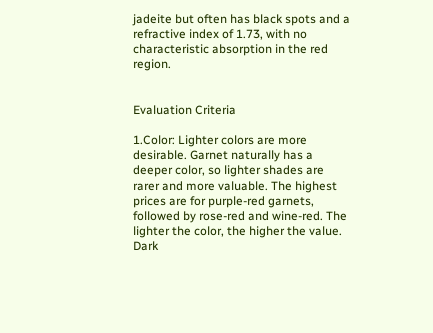jadeite but often has black spots and a refractive index of 1.73, with no characteristic absorption in the red region.


Evaluation Criteria

1.Color: Lighter colors are more desirable. Garnet naturally has a deeper color, so lighter shades are rarer and more valuable. The highest prices are for purple-red garnets, followed by rose-red and wine-red. The lighter the color, the higher the value. Dark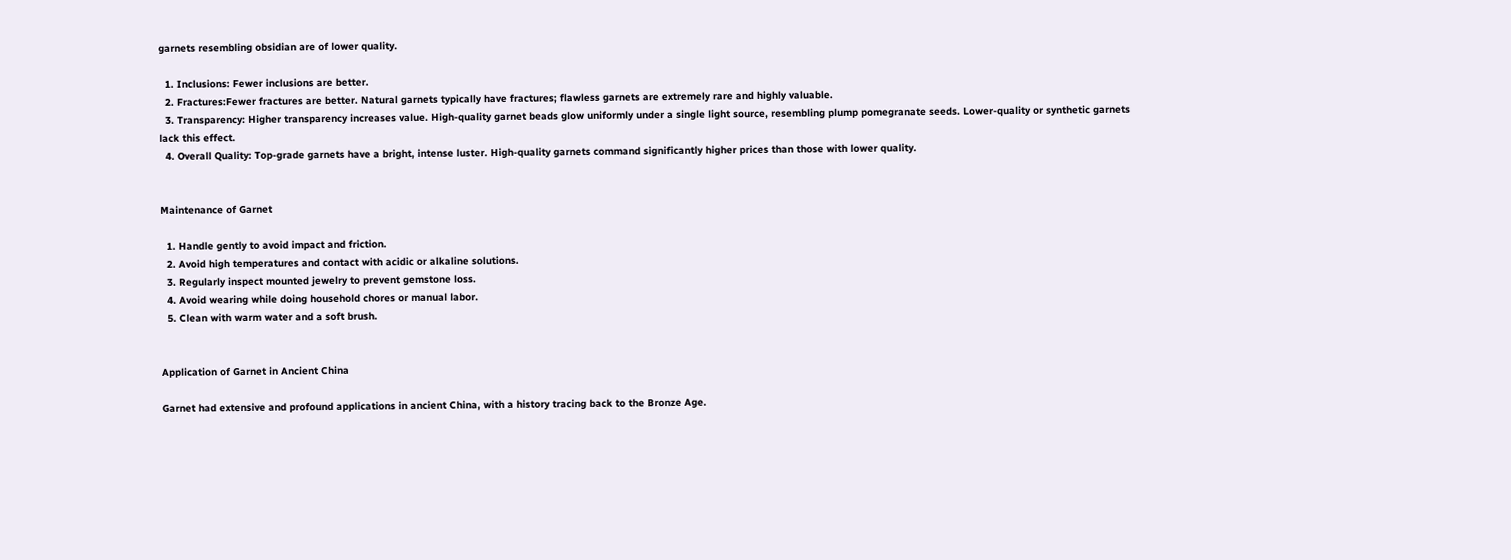garnets resembling obsidian are of lower quality.

  1. Inclusions: Fewer inclusions are better.
  2. Fractures:Fewer fractures are better. Natural garnets typically have fractures; flawless garnets are extremely rare and highly valuable.
  3. Transparency: Higher transparency increases value. High-quality garnet beads glow uniformly under a single light source, resembling plump pomegranate seeds. Lower-quality or synthetic garnets lack this effect.
  4. Overall Quality: Top-grade garnets have a bright, intense luster. High-quality garnets command significantly higher prices than those with lower quality.


Maintenance of Garnet

  1. Handle gently to avoid impact and friction.
  2. Avoid high temperatures and contact with acidic or alkaline solutions.
  3. Regularly inspect mounted jewelry to prevent gemstone loss.
  4. Avoid wearing while doing household chores or manual labor.
  5. Clean with warm water and a soft brush.


Application of Garnet in Ancient China

Garnet had extensive and profound applications in ancient China, with a history tracing back to the Bronze Age.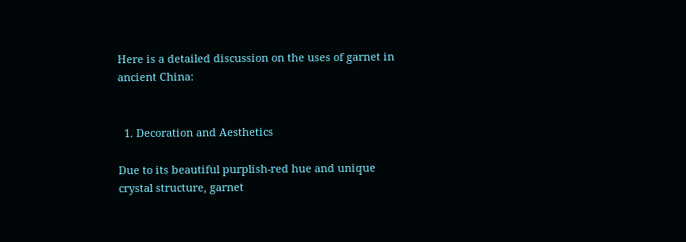Here is a detailed discussion on the uses of garnet in ancient China:


  1. Decoration and Aesthetics

Due to its beautiful purplish-red hue and unique crystal structure, garnet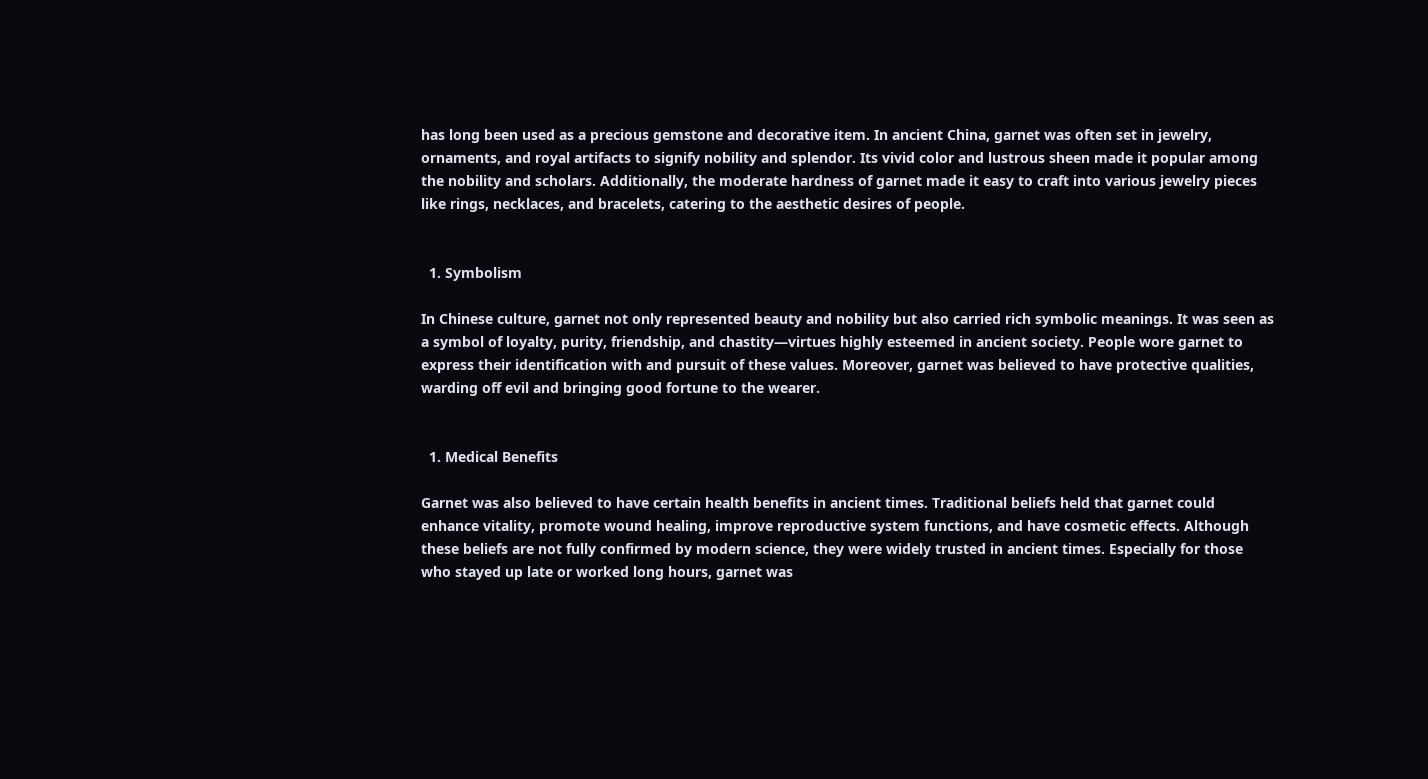has long been used as a precious gemstone and decorative item. In ancient China, garnet was often set in jewelry, ornaments, and royal artifacts to signify nobility and splendor. Its vivid color and lustrous sheen made it popular among the nobility and scholars. Additionally, the moderate hardness of garnet made it easy to craft into various jewelry pieces like rings, necklaces, and bracelets, catering to the aesthetic desires of people.


  1. Symbolism

In Chinese culture, garnet not only represented beauty and nobility but also carried rich symbolic meanings. It was seen as a symbol of loyalty, purity, friendship, and chastity—virtues highly esteemed in ancient society. People wore garnet to express their identification with and pursuit of these values. Moreover, garnet was believed to have protective qualities, warding off evil and bringing good fortune to the wearer.


  1. Medical Benefits

Garnet was also believed to have certain health benefits in ancient times. Traditional beliefs held that garnet could enhance vitality, promote wound healing, improve reproductive system functions, and have cosmetic effects. Although these beliefs are not fully confirmed by modern science, they were widely trusted in ancient times. Especially for those who stayed up late or worked long hours, garnet was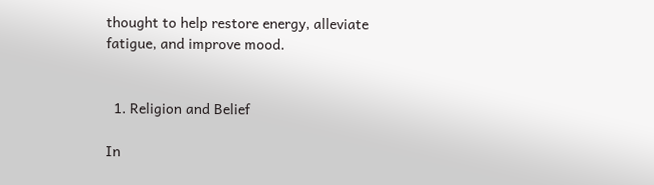thought to help restore energy, alleviate fatigue, and improve mood.


  1. Religion and Belief

In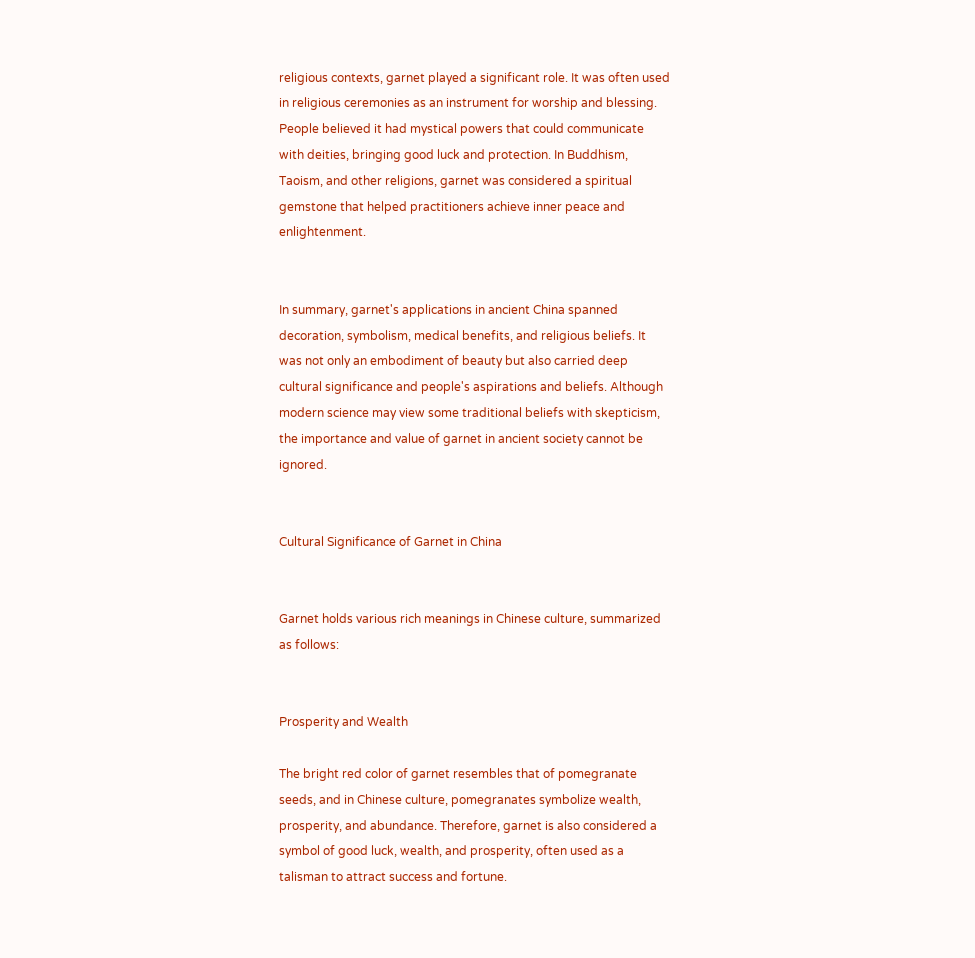religious contexts, garnet played a significant role. It was often used in religious ceremonies as an instrument for worship and blessing. People believed it had mystical powers that could communicate with deities, bringing good luck and protection. In Buddhism, Taoism, and other religions, garnet was considered a spiritual gemstone that helped practitioners achieve inner peace and enlightenment.


In summary, garnet's applications in ancient China spanned decoration, symbolism, medical benefits, and religious beliefs. It was not only an embodiment of beauty but also carried deep cultural significance and people's aspirations and beliefs. Although modern science may view some traditional beliefs with skepticism, the importance and value of garnet in ancient society cannot be ignored.


Cultural Significance of Garnet in China


Garnet holds various rich meanings in Chinese culture, summarized as follows:


Prosperity and Wealth

The bright red color of garnet resembles that of pomegranate seeds, and in Chinese culture, pomegranates symbolize wealth, prosperity, and abundance. Therefore, garnet is also considered a symbol of good luck, wealth, and prosperity, often used as a talisman to attract success and fortune.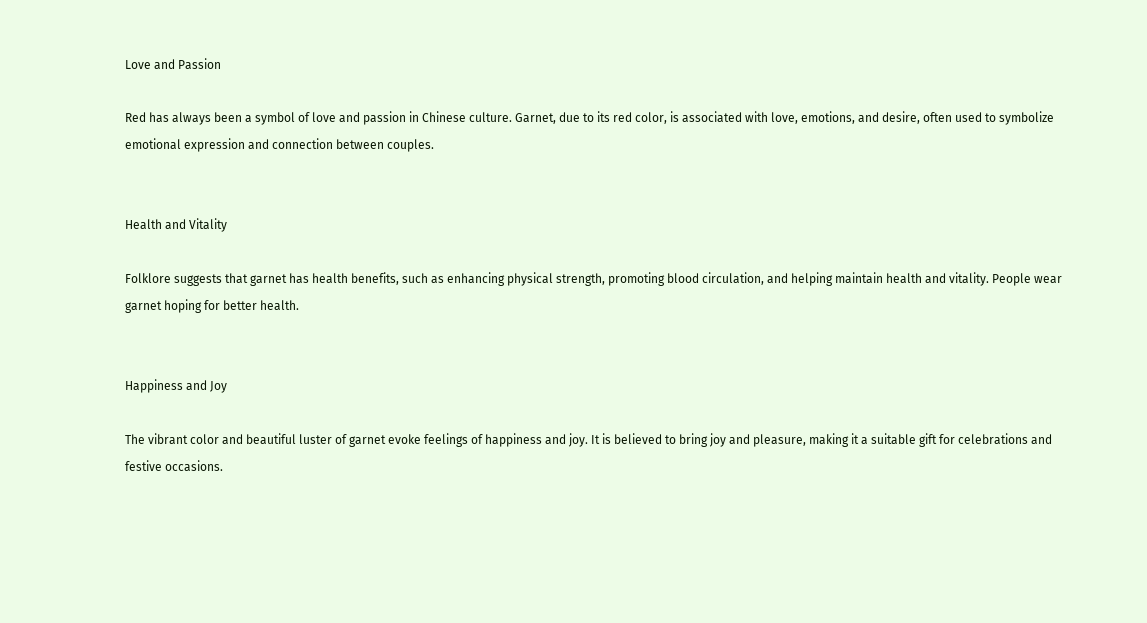Love and Passion

Red has always been a symbol of love and passion in Chinese culture. Garnet, due to its red color, is associated with love, emotions, and desire, often used to symbolize emotional expression and connection between couples.


Health and Vitality

Folklore suggests that garnet has health benefits, such as enhancing physical strength, promoting blood circulation, and helping maintain health and vitality. People wear garnet hoping for better health.


Happiness and Joy

The vibrant color and beautiful luster of garnet evoke feelings of happiness and joy. It is believed to bring joy and pleasure, making it a suitable gift for celebrations and festive occasions.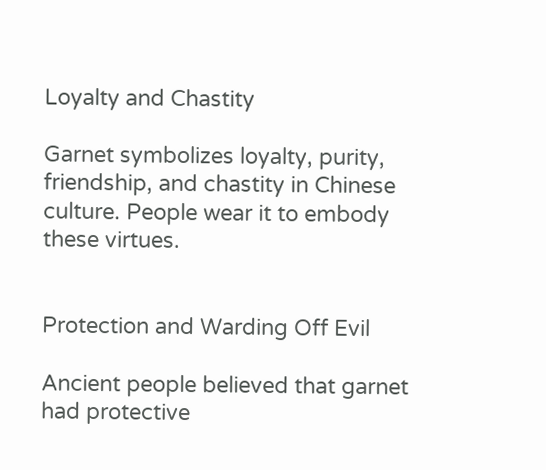Loyalty and Chastity

Garnet symbolizes loyalty, purity, friendship, and chastity in Chinese culture. People wear it to embody these virtues.


Protection and Warding Off Evil

Ancient people believed that garnet had protective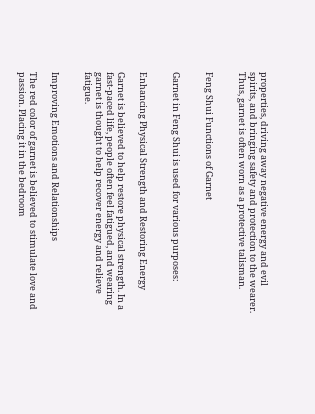properties, driving away negative energy and evil spirits, and bringing safety and protection to the wearer. Thus, garnet is often worn as a protective talisman.


Feng Shui Functions of Garnet


Garnet in Feng Shui is used for various purposes:


Enhancing Physical Strength and Restoring Energy

Garnet is believed to help restore physical strength. In a fast-paced life, people often feel fatigued, and wearing garnet is thought to help recover energy and relieve fatigue.


Improving Emotions and Relationships

The red color of garnet is believed to stimulate love and passion. Placing it in the bedroom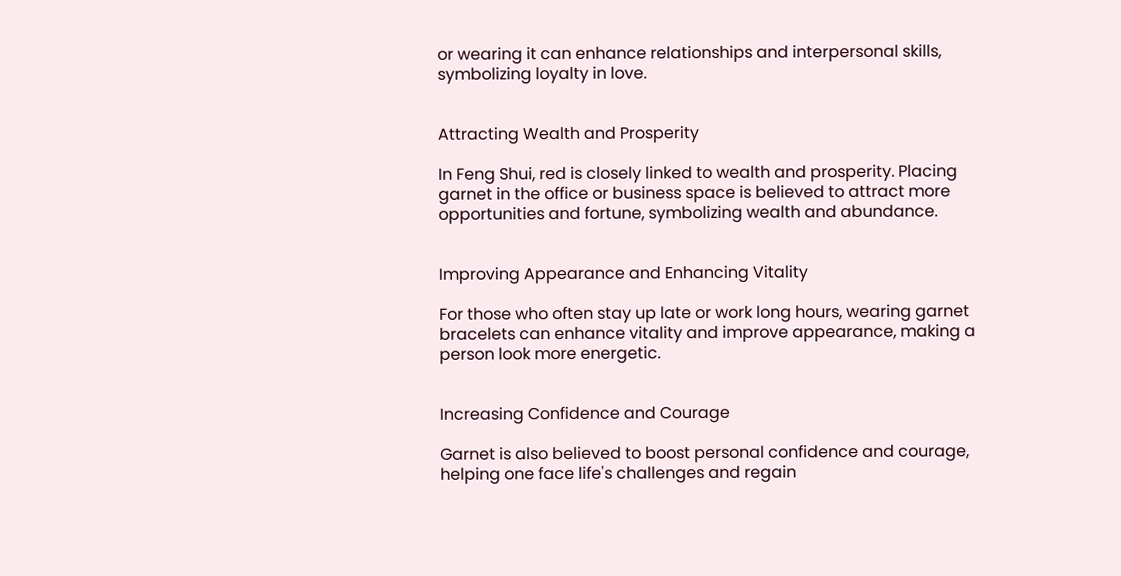or wearing it can enhance relationships and interpersonal skills, symbolizing loyalty in love.


Attracting Wealth and Prosperity

In Feng Shui, red is closely linked to wealth and prosperity. Placing garnet in the office or business space is believed to attract more opportunities and fortune, symbolizing wealth and abundance.


Improving Appearance and Enhancing Vitality

For those who often stay up late or work long hours, wearing garnet bracelets can enhance vitality and improve appearance, making a person look more energetic.


Increasing Confidence and Courage

Garnet is also believed to boost personal confidence and courage, helping one face life's challenges and regain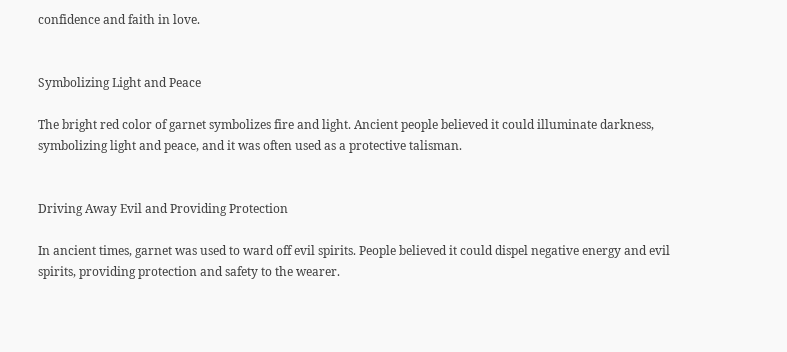confidence and faith in love.


Symbolizing Light and Peace

The bright red color of garnet symbolizes fire and light. Ancient people believed it could illuminate darkness, symbolizing light and peace, and it was often used as a protective talisman.


Driving Away Evil and Providing Protection

In ancient times, garnet was used to ward off evil spirits. People believed it could dispel negative energy and evil spirits, providing protection and safety to the wearer.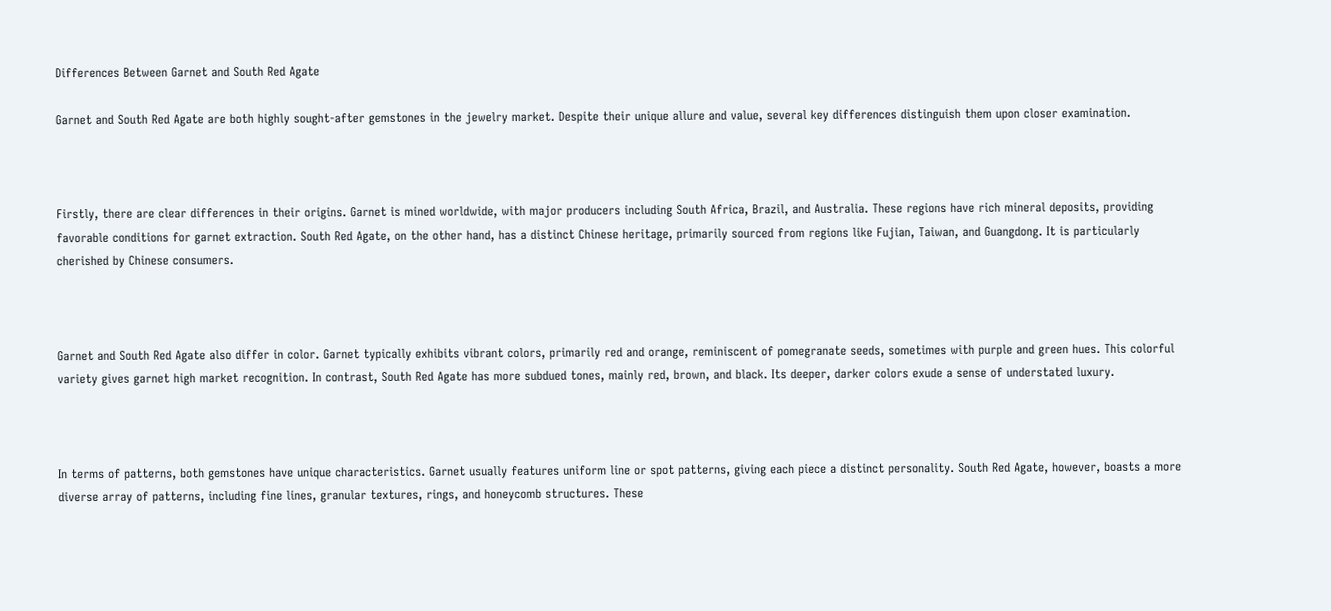Differences Between Garnet and South Red Agate

Garnet and South Red Agate are both highly sought-after gemstones in the jewelry market. Despite their unique allure and value, several key differences distinguish them upon closer examination.



Firstly, there are clear differences in their origins. Garnet is mined worldwide, with major producers including South Africa, Brazil, and Australia. These regions have rich mineral deposits, providing favorable conditions for garnet extraction. South Red Agate, on the other hand, has a distinct Chinese heritage, primarily sourced from regions like Fujian, Taiwan, and Guangdong. It is particularly cherished by Chinese consumers.



Garnet and South Red Agate also differ in color. Garnet typically exhibits vibrant colors, primarily red and orange, reminiscent of pomegranate seeds, sometimes with purple and green hues. This colorful variety gives garnet high market recognition. In contrast, South Red Agate has more subdued tones, mainly red, brown, and black. Its deeper, darker colors exude a sense of understated luxury.



In terms of patterns, both gemstones have unique characteristics. Garnet usually features uniform line or spot patterns, giving each piece a distinct personality. South Red Agate, however, boasts a more diverse array of patterns, including fine lines, granular textures, rings, and honeycomb structures. These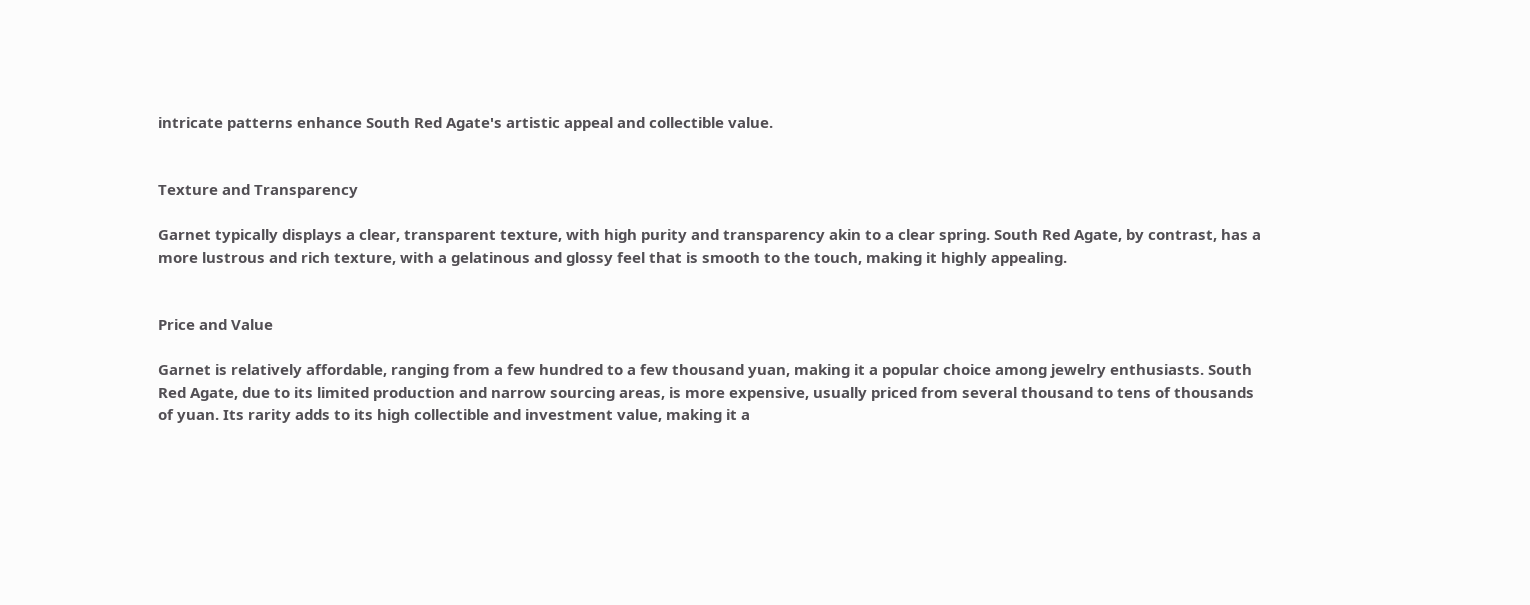intricate patterns enhance South Red Agate's artistic appeal and collectible value.


Texture and Transparency

Garnet typically displays a clear, transparent texture, with high purity and transparency akin to a clear spring. South Red Agate, by contrast, has a more lustrous and rich texture, with a gelatinous and glossy feel that is smooth to the touch, making it highly appealing.


Price and Value

Garnet is relatively affordable, ranging from a few hundred to a few thousand yuan, making it a popular choice among jewelry enthusiasts. South Red Agate, due to its limited production and narrow sourcing areas, is more expensive, usually priced from several thousand to tens of thousands of yuan. Its rarity adds to its high collectible and investment value, making it a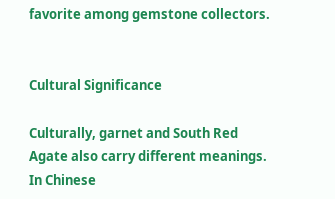favorite among gemstone collectors.


Cultural Significance

Culturally, garnet and South Red Agate also carry different meanings. In Chinese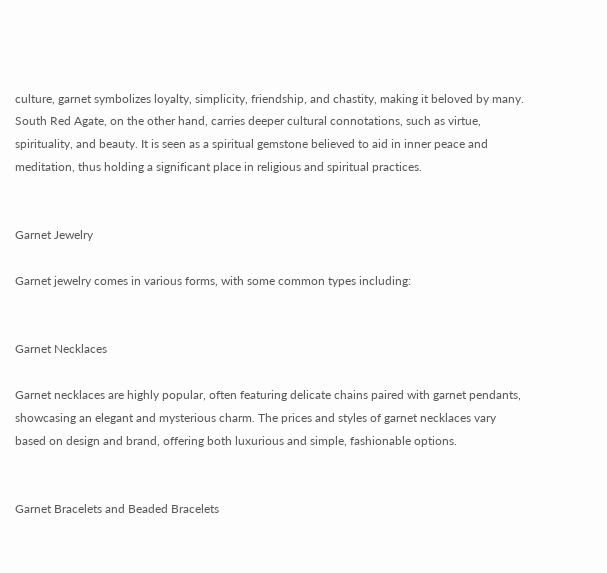culture, garnet symbolizes loyalty, simplicity, friendship, and chastity, making it beloved by many. South Red Agate, on the other hand, carries deeper cultural connotations, such as virtue, spirituality, and beauty. It is seen as a spiritual gemstone believed to aid in inner peace and meditation, thus holding a significant place in religious and spiritual practices.


Garnet Jewelry

Garnet jewelry comes in various forms, with some common types including:


Garnet Necklaces

Garnet necklaces are highly popular, often featuring delicate chains paired with garnet pendants, showcasing an elegant and mysterious charm. The prices and styles of garnet necklaces vary based on design and brand, offering both luxurious and simple, fashionable options.


Garnet Bracelets and Beaded Bracelets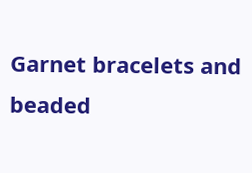Garnet bracelets and beaded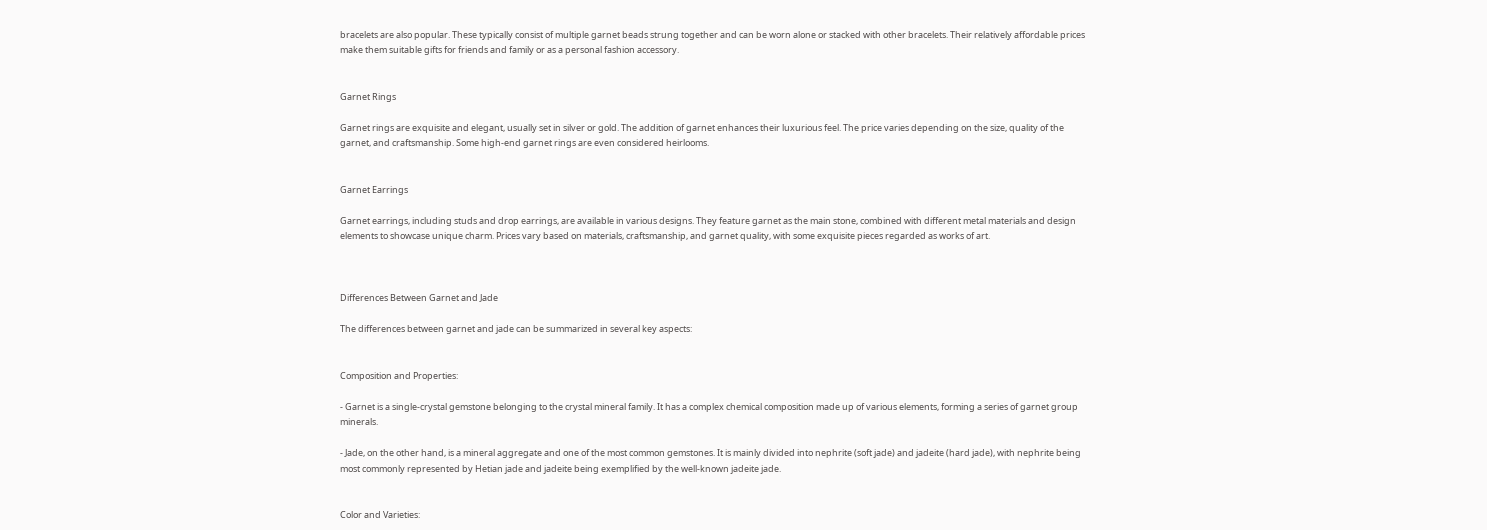bracelets are also popular. These typically consist of multiple garnet beads strung together and can be worn alone or stacked with other bracelets. Their relatively affordable prices make them suitable gifts for friends and family or as a personal fashion accessory.


Garnet Rings

Garnet rings are exquisite and elegant, usually set in silver or gold. The addition of garnet enhances their luxurious feel. The price varies depending on the size, quality of the garnet, and craftsmanship. Some high-end garnet rings are even considered heirlooms.


Garnet Earrings

Garnet earrings, including studs and drop earrings, are available in various designs. They feature garnet as the main stone, combined with different metal materials and design elements to showcase unique charm. Prices vary based on materials, craftsmanship, and garnet quality, with some exquisite pieces regarded as works of art.



Differences Between Garnet and Jade

The differences between garnet and jade can be summarized in several key aspects:


Composition and Properties:

- Garnet is a single-crystal gemstone belonging to the crystal mineral family. It has a complex chemical composition made up of various elements, forming a series of garnet group minerals.

- Jade, on the other hand, is a mineral aggregate and one of the most common gemstones. It is mainly divided into nephrite (soft jade) and jadeite (hard jade), with nephrite being most commonly represented by Hetian jade and jadeite being exemplified by the well-known jadeite jade.


Color and Varieties: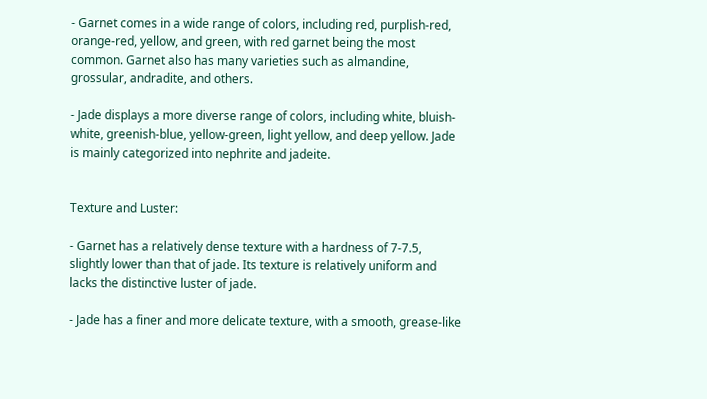- Garnet comes in a wide range of colors, including red, purplish-red, orange-red, yellow, and green, with red garnet being the most common. Garnet also has many varieties such as almandine, grossular, andradite, and others.

- Jade displays a more diverse range of colors, including white, bluish-white, greenish-blue, yellow-green, light yellow, and deep yellow. Jade is mainly categorized into nephrite and jadeite.


Texture and Luster:

- Garnet has a relatively dense texture with a hardness of 7-7.5, slightly lower than that of jade. Its texture is relatively uniform and lacks the distinctive luster of jade.

- Jade has a finer and more delicate texture, with a smooth, grease-like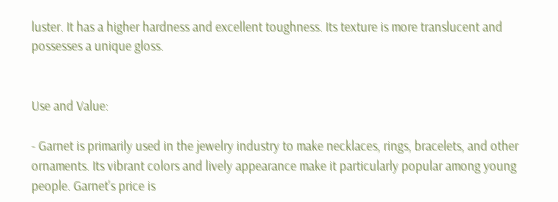luster. It has a higher hardness and excellent toughness. Its texture is more translucent and possesses a unique gloss.


Use and Value:

- Garnet is primarily used in the jewelry industry to make necklaces, rings, bracelets, and other ornaments. Its vibrant colors and lively appearance make it particularly popular among young people. Garnet's price is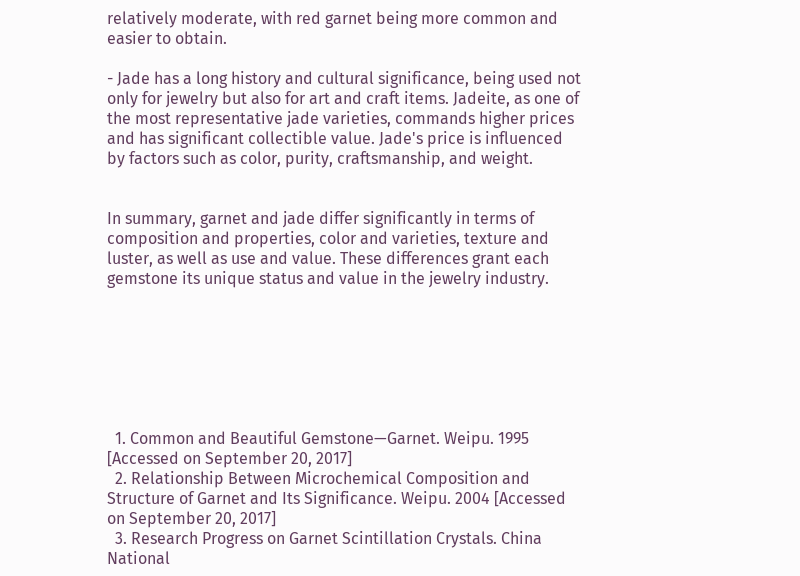relatively moderate, with red garnet being more common and easier to obtain.

- Jade has a long history and cultural significance, being used not only for jewelry but also for art and craft items. Jadeite, as one of the most representative jade varieties, commands higher prices and has significant collectible value. Jade's price is influenced by factors such as color, purity, craftsmanship, and weight.


In summary, garnet and jade differ significantly in terms of composition and properties, color and varieties, texture and luster, as well as use and value. These differences grant each gemstone its unique status and value in the jewelry industry.







  1. Common and Beautiful Gemstone—Garnet. Weipu. 1995 [Accessed on September 20, 2017]
  2. Relationship Between Microchemical Composition and Structure of Garnet and Its Significance. Weipu. 2004 [Accessed on September 20, 2017]
  3. Research Progress on Garnet Scintillation Crystals. China National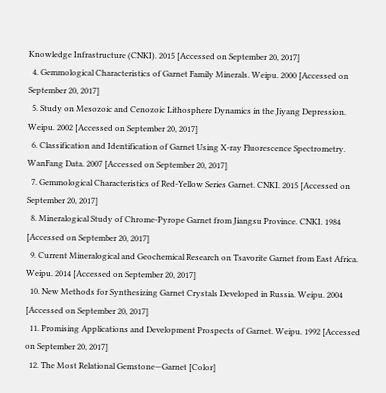Knowledge Infrastructure (CNKI). 2015 [Accessed on September 20, 2017]
  4. Gemmological Characteristics of Garnet Family Minerals. Weipu. 2000 [Accessed on September 20, 2017]
  5. Study on Mesozoic and Cenozoic Lithosphere Dynamics in the Jiyang Depression. Weipu. 2002 [Accessed on September 20, 2017]
  6. Classification and Identification of Garnet Using X-ray Fluorescence Spectrometry. WanFang Data. 2007 [Accessed on September 20, 2017]
  7. Gemmological Characteristics of Red-Yellow Series Garnet. CNKI. 2015 [Accessed on September 20, 2017]
  8. Mineralogical Study of Chrome-Pyrope Garnet from Jiangsu Province. CNKI. 1984 [Accessed on September 20, 2017]
  9. Current Mineralogical and Geochemical Research on Tsavorite Garnet from East Africa. Weipu. 2014 [Accessed on September 20, 2017]
  10. New Methods for Synthesizing Garnet Crystals Developed in Russia. Weipu. 2004 [Accessed on September 20, 2017]
  11. Promising Applications and Development Prospects of Garnet. Weipu. 1992 [Accessed on September 20, 2017]
  12. The Most Relational Gemstone—Garnet [Color]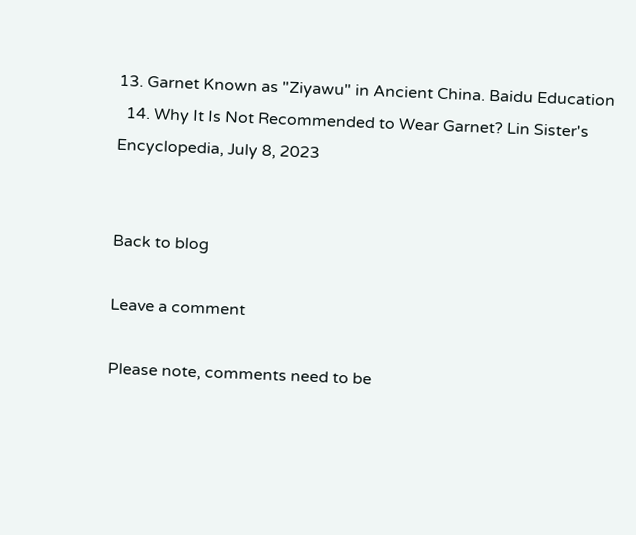13. Garnet Known as "Ziyawu" in Ancient China. Baidu Education
  14. Why It Is Not Recommended to Wear Garnet? Lin Sister's Encyclopedia, July 8, 2023


Back to blog

Leave a comment

Please note, comments need to be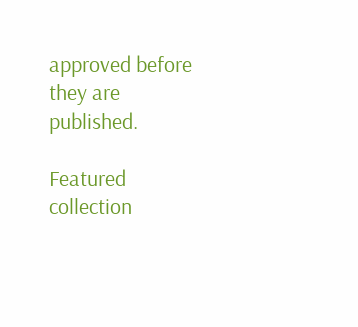approved before they are published.

Featured collection